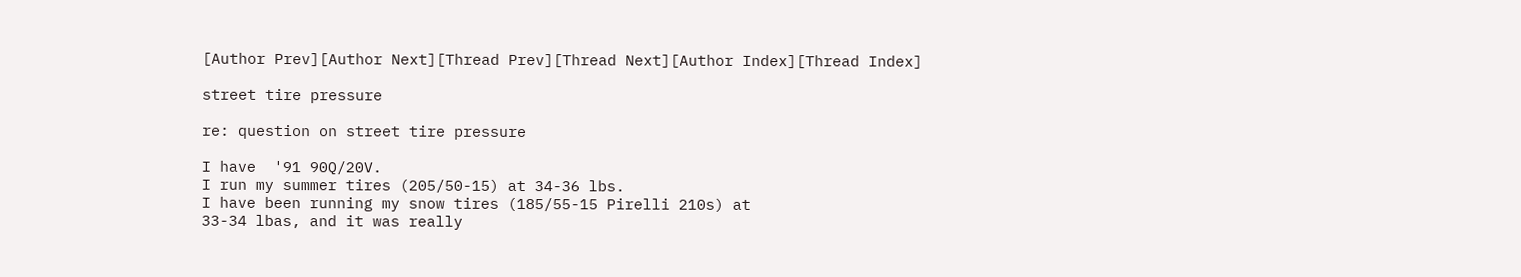[Author Prev][Author Next][Thread Prev][Thread Next][Author Index][Thread Index]

street tire pressure

re: question on street tire pressure

I have  '91 90Q/20V.
I run my summer tires (205/50-15) at 34-36 lbs.
I have been running my snow tires (185/55-15 Pirelli 210s) at
33-34 lbas, and it was really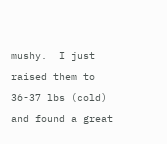mushy.  I just raised them to
36-37 lbs (cold) and found a great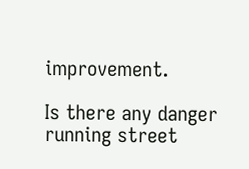improvement.

Is there any danger running street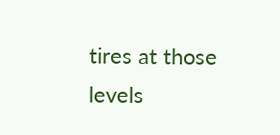tires at those levels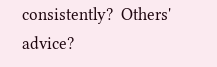consistently?  Others' advice?